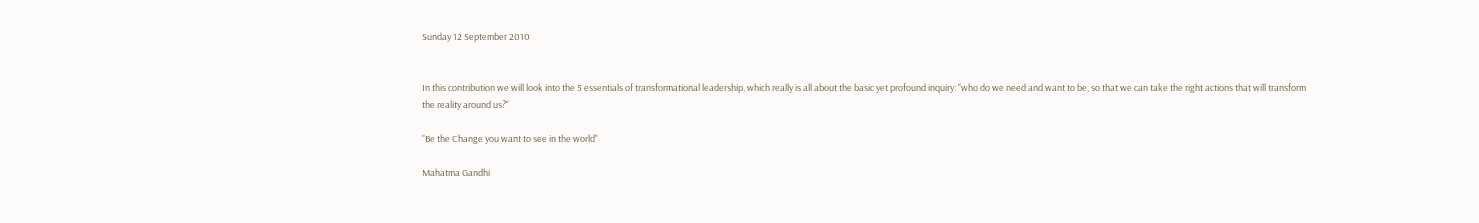Sunday 12 September 2010


In this contribution we will look into the 5 essentials of transformational leadership, which really is all about the basic yet profound inquiry: "who do we need and want to be, so that we can take the right actions that will transform the reality around us?"

"Be the Change you want to see in the world"

Mahatma Gandhi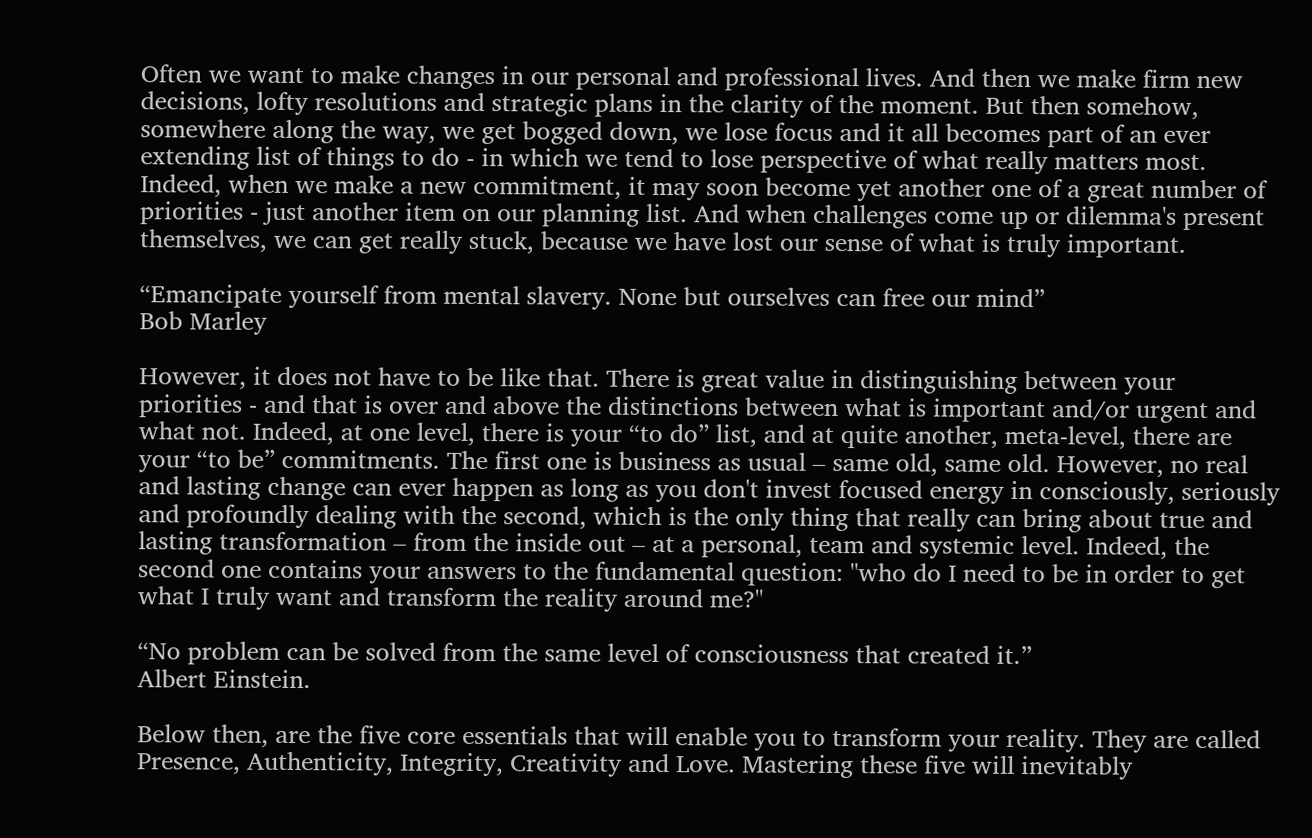Often we want to make changes in our personal and professional lives. And then we make firm new decisions, lofty resolutions and strategic plans in the clarity of the moment. But then somehow, somewhere along the way, we get bogged down, we lose focus and it all becomes part of an ever extending list of things to do - in which we tend to lose perspective of what really matters most. Indeed, when we make a new commitment, it may soon become yet another one of a great number of priorities - just another item on our planning list. And when challenges come up or dilemma's present themselves, we can get really stuck, because we have lost our sense of what is truly important.

“Emancipate yourself from mental slavery. None but ourselves can free our mind”
Bob Marley

However, it does not have to be like that. There is great value in distinguishing between your priorities - and that is over and above the distinctions between what is important and/or urgent and what not. Indeed, at one level, there is your “to do” list, and at quite another, meta-level, there are your “to be” commitments. The first one is business as usual – same old, same old. However, no real and lasting change can ever happen as long as you don't invest focused energy in consciously, seriously and profoundly dealing with the second, which is the only thing that really can bring about true and lasting transformation – from the inside out – at a personal, team and systemic level. Indeed, the second one contains your answers to the fundamental question: "who do I need to be in order to get what I truly want and transform the reality around me?"

“No problem can be solved from the same level of consciousness that created it.”
Albert Einstein.

Below then, are the five core essentials that will enable you to transform your reality. They are called Presence, Authenticity, Integrity, Creativity and Love. Mastering these five will inevitably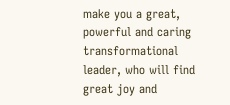make you a great, powerful and caring transformational leader, who will find great joy and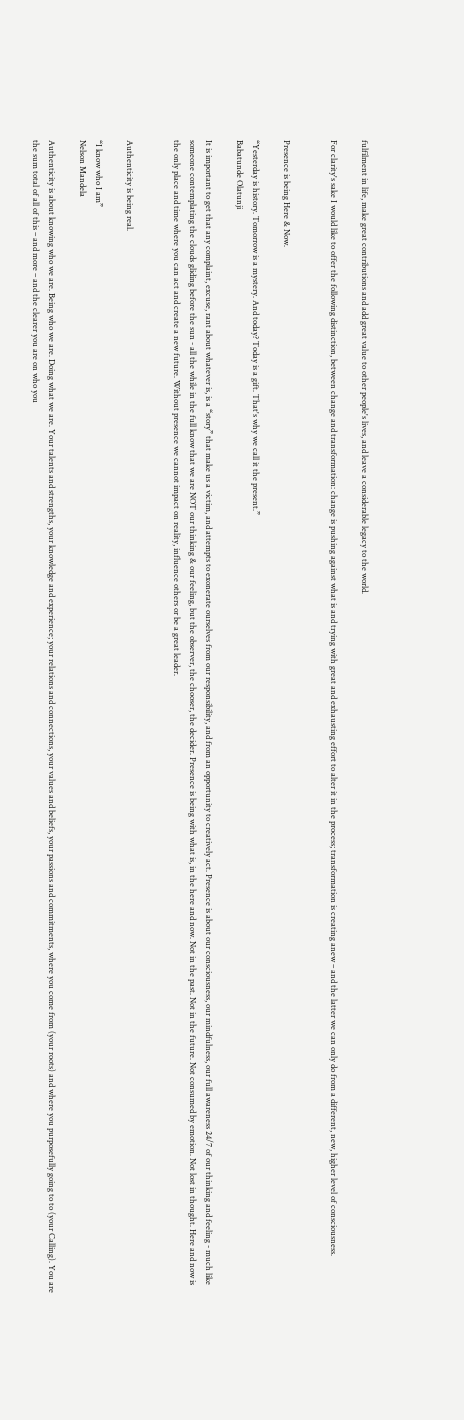fulfilment in life, make great contributions and add great value to other people's lives, and leave a considerable legacy to the world.

For clarity's sake I would like to offer the following distinction, between change and transformation: change is pushing against what is and trying with great and exhausting effort to alter it in the process; transformation is creating anew – and the latter we can only do from a different, new, higher level of consciousness.


Presence is being Here & Now.

“Yesterday is history. Tomorrow is a mystery. And today? Today is a gift. That's why we call it the present.”
Babatunde Olatunji

It is important to get that any complaint, excuse, rant about whatever is, is a “story” that make us a victim, and attempts to exonerate ourselves from our responsibility, and from an opportunity to creatively act. Presence is about our consciousness, our mindfulness, our full awareness 24/7 of our thinking and feeling - much like someone contemplating the clouds gliding before the sun - all the while in the full know that we are NOT our thinking & our feeling, but the observer, the chooser, the decider. Presence is being with what is, in the here and now. Not in the past. Not in the future. Not consumed by emotion. Not lost in thought. Here and now is the only place and time where you can act and create a new future. Without presence we cannot impact on reality, influence others or be a great leader.


Authenticity is being real.

“I know who I am”
Nelson Mandela

Authenticity is about knowing who we are. Being who we are. Doing what we are. Your talents and strengths, your knowledge and experience; your relations and connections, your values and beliefs, your passions and commitments, where you come from (your roots) and where you purposefully going to to (your Calling). You are the sum total of all of this – and more – and the clearer you are on who you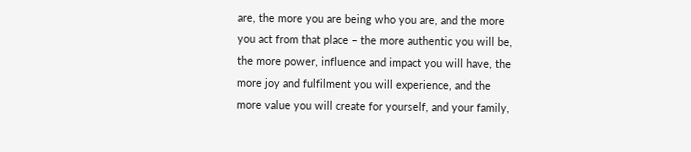are, the more you are being who you are, and the more you act from that place – the more authentic you will be, the more power, influence and impact you will have, the more joy and fulfilment you will experience, and the more value you will create for yourself, and your family,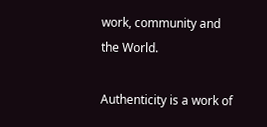work, community and the World.

Authenticity is a work of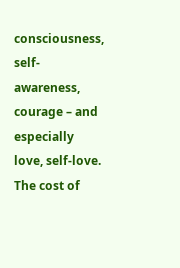consciousness, self-awareness, courage – and especially love, self-love. The cost of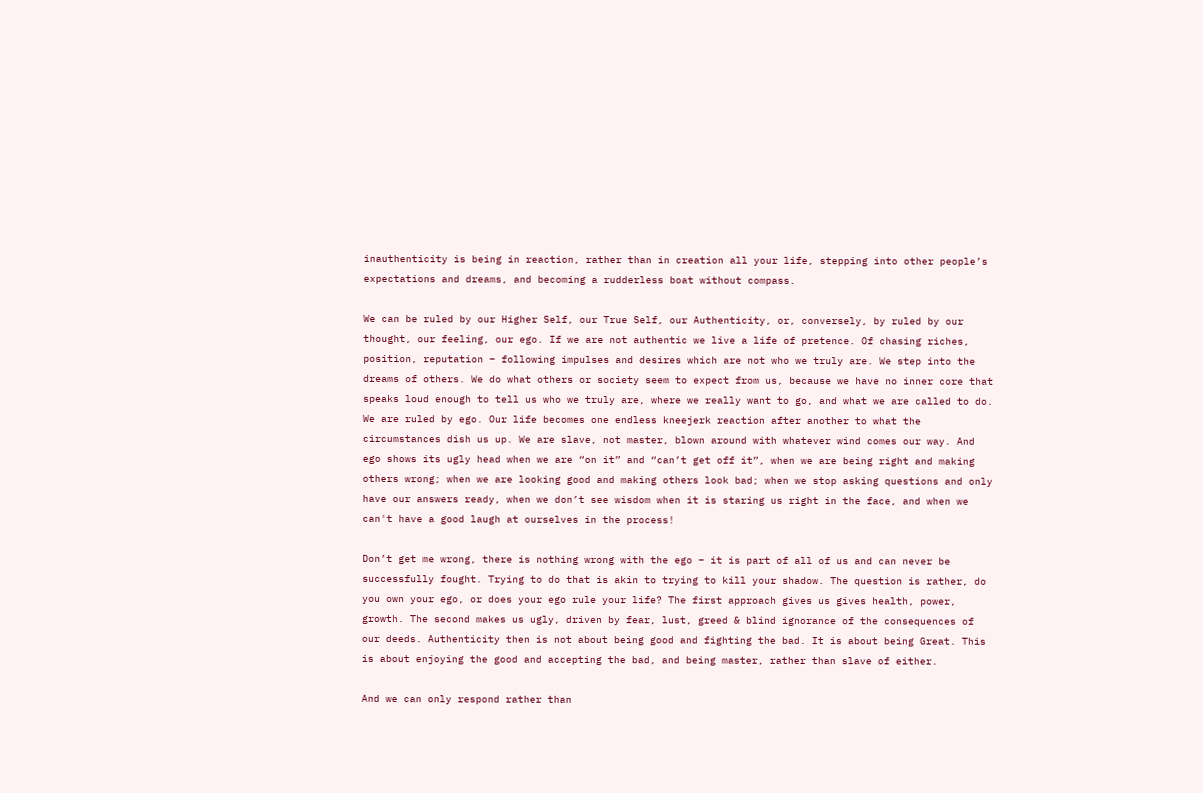inauthenticity is being in reaction, rather than in creation all your life, stepping into other people’s expectations and dreams, and becoming a rudderless boat without compass.

We can be ruled by our Higher Self, our True Self, our Authenticity, or, conversely, by ruled by our thought, our feeling, our ego. If we are not authentic we live a life of pretence. Of chasing riches, position, reputation – following impulses and desires which are not who we truly are. We step into the dreams of others. We do what others or society seem to expect from us, because we have no inner core that speaks loud enough to tell us who we truly are, where we really want to go, and what we are called to do. We are ruled by ego. Our life becomes one endless kneejerk reaction after another to what the circumstances dish us up. We are slave, not master, blown around with whatever wind comes our way. And ego shows its ugly head when we are “on it” and “can’t get off it”, when we are being right and making others wrong; when we are looking good and making others look bad; when we stop asking questions and only have our answers ready, when we don’t see wisdom when it is staring us right in the face, and when we can't have a good laugh at ourselves in the process!

Don’t get me wrong, there is nothing wrong with the ego – it is part of all of us and can never be successfully fought. Trying to do that is akin to trying to kill your shadow. The question is rather, do you own your ego, or does your ego rule your life? The first approach gives us gives health, power, growth. The second makes us ugly, driven by fear, lust, greed & blind ignorance of the consequences of our deeds. Authenticity then is not about being good and fighting the bad. It is about being Great. This is about enjoying the good and accepting the bad, and being master, rather than slave of either.

And we can only respond rather than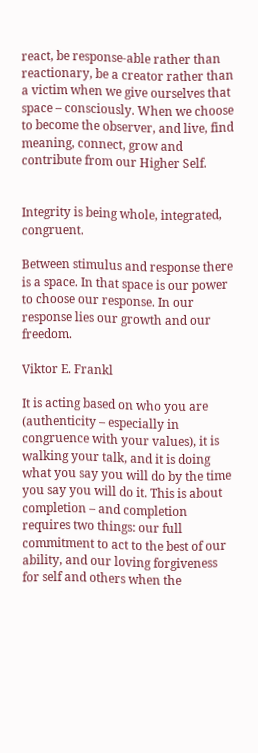react, be response-able rather than reactionary, be a creator rather than a victim when we give ourselves that space – consciously. When we choose to become the observer, and live, find meaning, connect, grow and contribute from our Higher Self.


Integrity is being whole, integrated, congruent.

Between stimulus and response there is a space. In that space is our power to choose our response. In our response lies our growth and our freedom.

Viktor E. Frankl

It is acting based on who you are (authenticity – especially in congruence with your values), it is walking your talk, and it is doing what you say you will do by the time you say you will do it. This is about completion – and completion requires two things: our full commitment to act to the best of our ability, and our loving forgiveness for self and others when the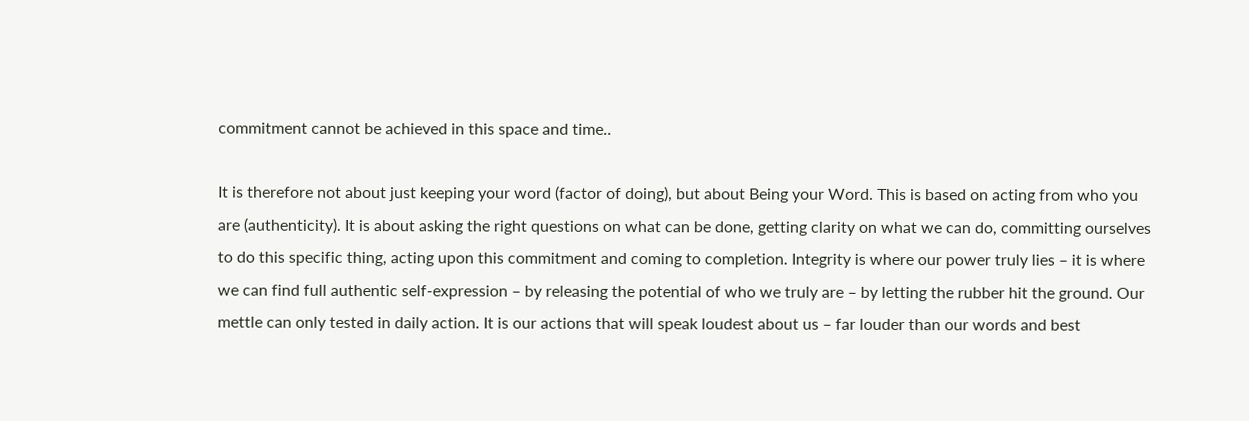commitment cannot be achieved in this space and time..

It is therefore not about just keeping your word (factor of doing), but about Being your Word. This is based on acting from who you are (authenticity). It is about asking the right questions on what can be done, getting clarity on what we can do, committing ourselves to do this specific thing, acting upon this commitment and coming to completion. Integrity is where our power truly lies – it is where we can find full authentic self-expression – by releasing the potential of who we truly are – by letting the rubber hit the ground. Our mettle can only tested in daily action. It is our actions that will speak loudest about us – far louder than our words and best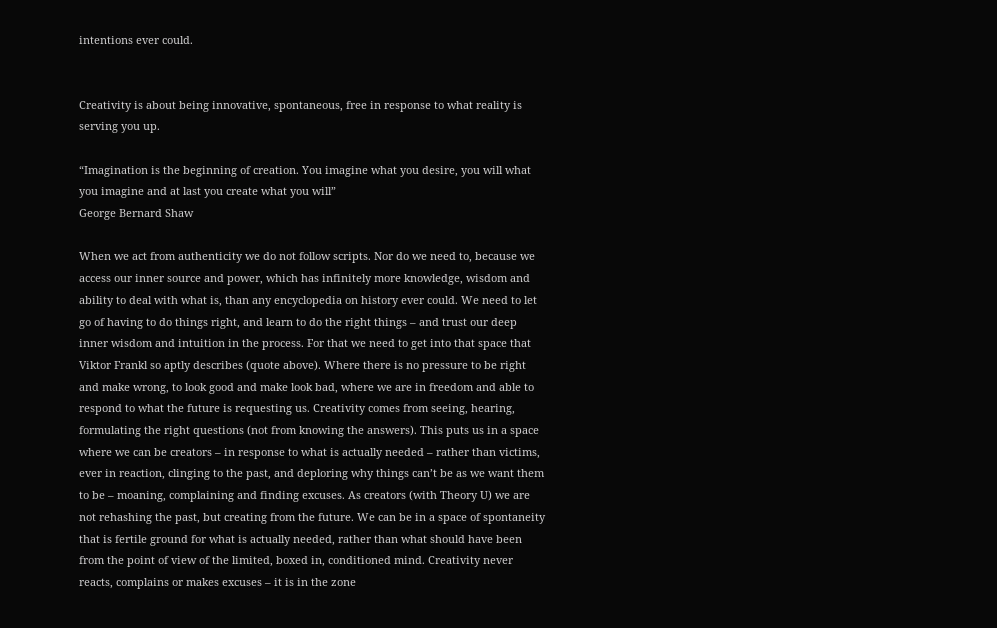intentions ever could.


Creativity is about being innovative, spontaneous, free in response to what reality is serving you up.

“Imagination is the beginning of creation. You imagine what you desire, you will what you imagine and at last you create what you will”
George Bernard Shaw

When we act from authenticity we do not follow scripts. Nor do we need to, because we access our inner source and power, which has infinitely more knowledge, wisdom and ability to deal with what is, than any encyclopedia on history ever could. We need to let go of having to do things right, and learn to do the right things – and trust our deep inner wisdom and intuition in the process. For that we need to get into that space that Viktor Frankl so aptly describes (quote above). Where there is no pressure to be right and make wrong, to look good and make look bad, where we are in freedom and able to respond to what the future is requesting us. Creativity comes from seeing, hearing, formulating the right questions (not from knowing the answers). This puts us in a space where we can be creators – in response to what is actually needed – rather than victims, ever in reaction, clinging to the past, and deploring why things can’t be as we want them to be – moaning, complaining and finding excuses. As creators (with Theory U) we are not rehashing the past, but creating from the future. We can be in a space of spontaneity that is fertile ground for what is actually needed, rather than what should have been from the point of view of the limited, boxed in, conditioned mind. Creativity never reacts, complains or makes excuses – it is in the zone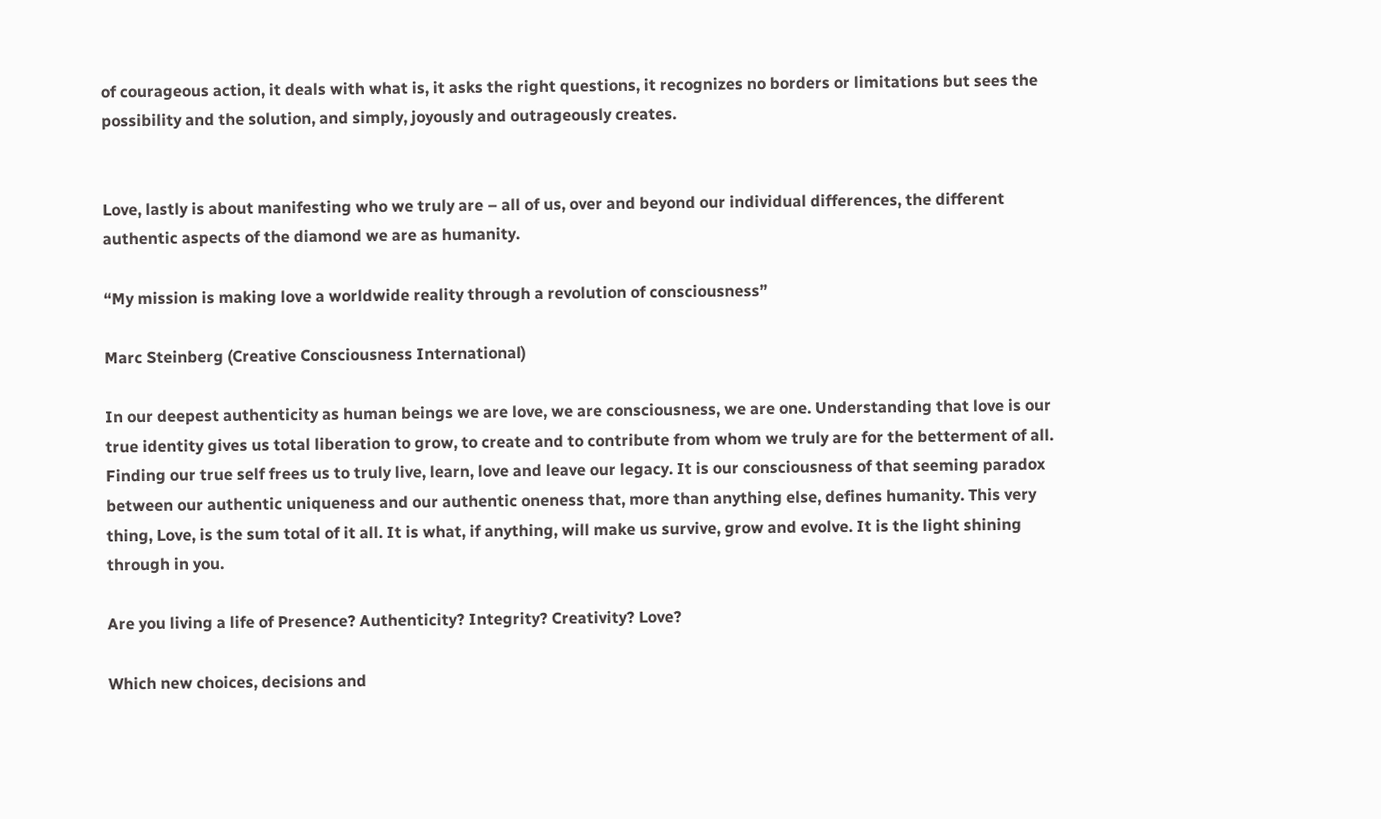of courageous action, it deals with what is, it asks the right questions, it recognizes no borders or limitations but sees the possibility and the solution, and simply, joyously and outrageously creates.


Love, lastly is about manifesting who we truly are – all of us, over and beyond our individual differences, the different authentic aspects of the diamond we are as humanity.

“My mission is making love a worldwide reality through a revolution of consciousness”

Marc Steinberg (Creative Consciousness International)

In our deepest authenticity as human beings we are love, we are consciousness, we are one. Understanding that love is our true identity gives us total liberation to grow, to create and to contribute from whom we truly are for the betterment of all. Finding our true self frees us to truly live, learn, love and leave our legacy. It is our consciousness of that seeming paradox between our authentic uniqueness and our authentic oneness that, more than anything else, defines humanity. This very thing, Love, is the sum total of it all. It is what, if anything, will make us survive, grow and evolve. It is the light shining through in you.

Are you living a life of Presence? Authenticity? Integrity? Creativity? Love?

Which new choices, decisions and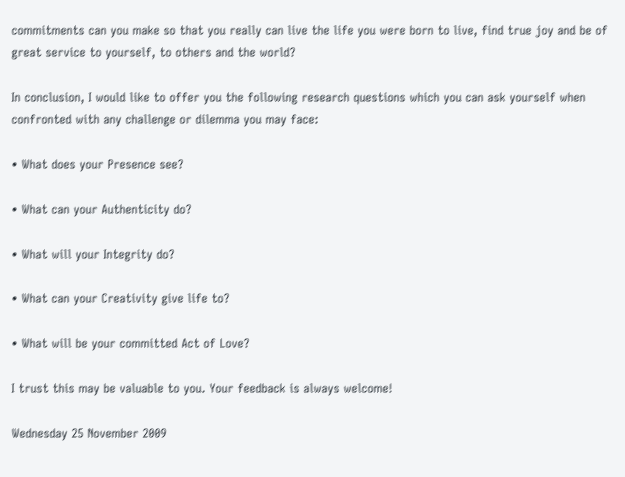commitments can you make so that you really can live the life you were born to live, find true joy and be of great service to yourself, to others and the world?

In conclusion, I would like to offer you the following research questions which you can ask yourself when confronted with any challenge or dilemma you may face:

• What does your Presence see?

• What can your Authenticity do?

• What will your Integrity do?

• What can your Creativity give life to?

• What will be your committed Act of Love?

I trust this may be valuable to you. Your feedback is always welcome!

Wednesday 25 November 2009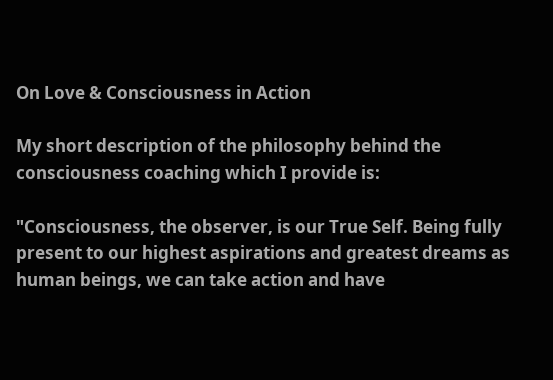On Love & Consciousness in Action

My short description of the philosophy behind the consciousness coaching which I provide is:

"Consciousness, the observer, is our True Self. Being fully present to our highest aspirations and greatest dreams as human beings, we can take action and have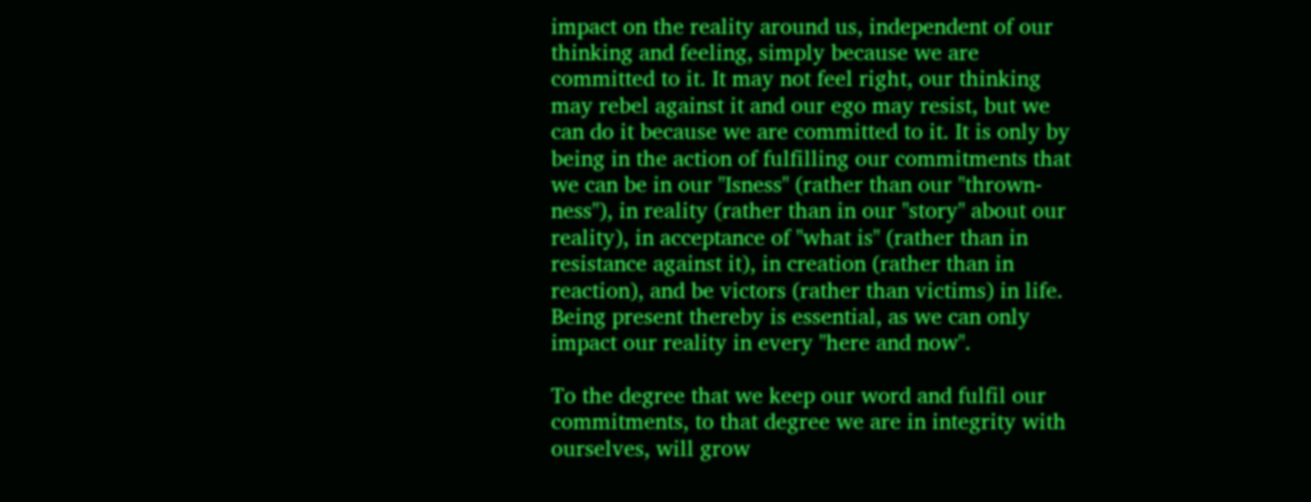impact on the reality around us, independent of our thinking and feeling, simply because we are committed to it. It may not feel right, our thinking may rebel against it and our ego may resist, but we can do it because we are committed to it. It is only by being in the action of fulfilling our commitments that we can be in our "Isness" (rather than our "thrown-ness"), in reality (rather than in our "story" about our reality), in acceptance of "what is" (rather than in resistance against it), in creation (rather than in reaction), and be victors (rather than victims) in life. Being present thereby is essential, as we can only impact our reality in every "here and now".

To the degree that we keep our word and fulfil our commitments, to that degree we are in integrity with ourselves, will grow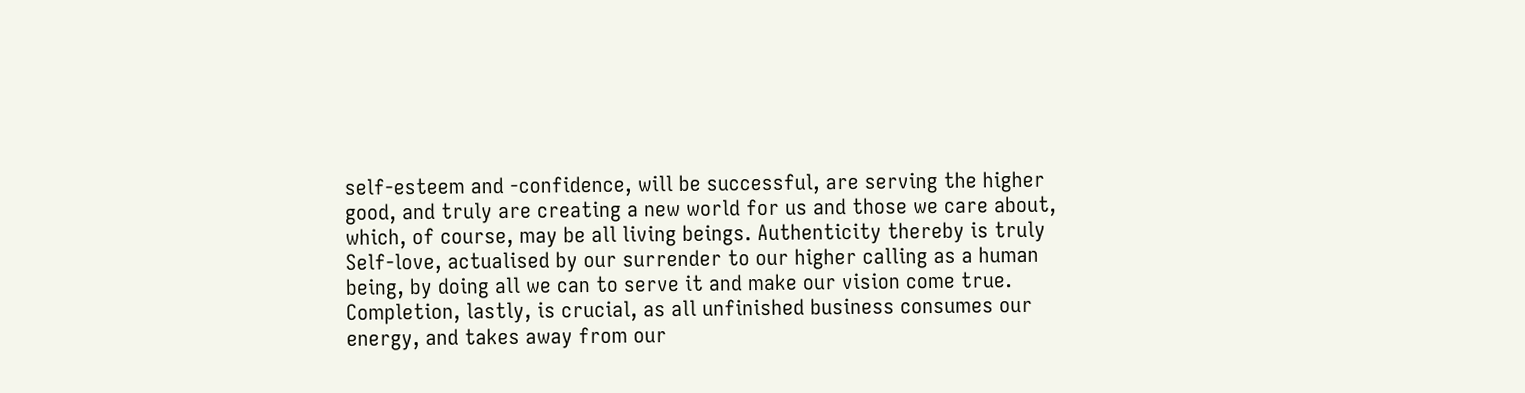self-esteem and -confidence, will be successful, are serving the higher good, and truly are creating a new world for us and those we care about, which, of course, may be all living beings. Authenticity thereby is truly Self-love, actualised by our surrender to our higher calling as a human being, by doing all we can to serve it and make our vision come true. Completion, lastly, is crucial, as all unfinished business consumes our energy, and takes away from our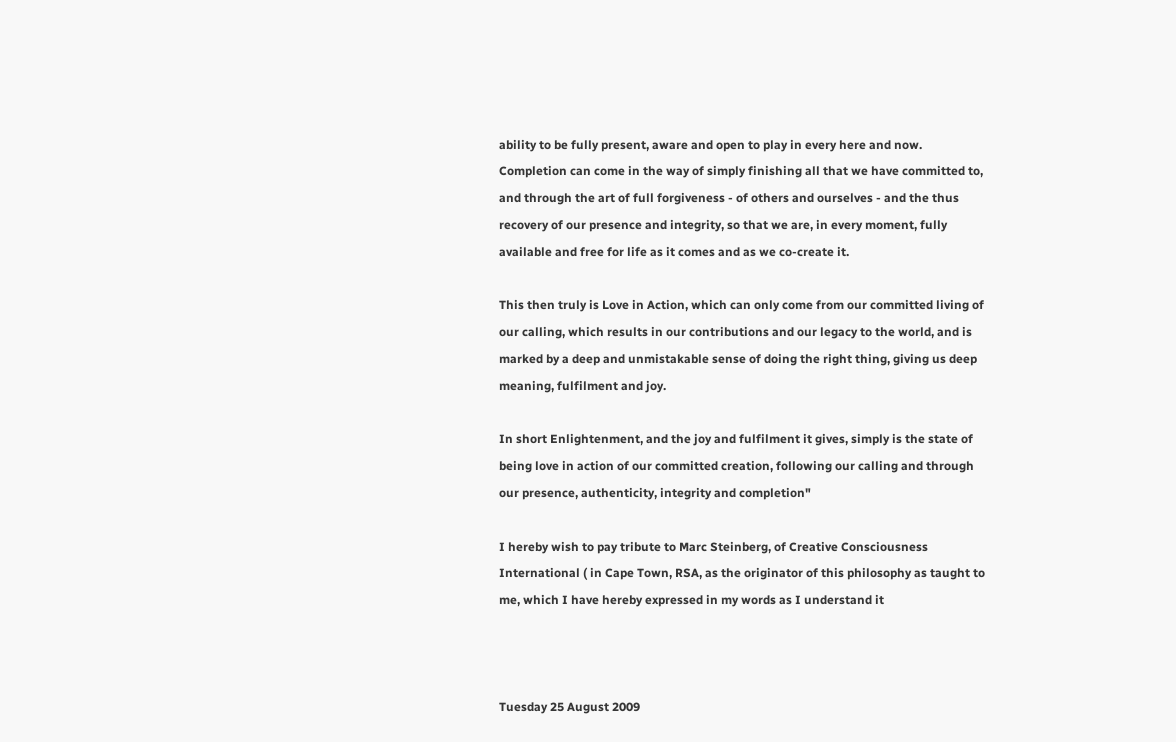ability to be fully present, aware and open to play in every here and now. Completion can come in the way of simply finishing all that we have committed to, and through the art of full forgiveness - of others and ourselves - and the thus recovery of our presence and integrity, so that we are, in every moment, fully available and free for life as it comes and as we co-create it.

This then truly is Love in Action, which can only come from our committed living of our calling, which results in our contributions and our legacy to the world, and is marked by a deep and unmistakable sense of doing the right thing, giving us deep meaning, fulfilment and joy.

In short Enlightenment, and the joy and fulfilment it gives, simply is the state of being love in action of our committed creation, following our calling and through our presence, authenticity, integrity and completion"

I hereby wish to pay tribute to Marc Steinberg, of Creative Consciousness International ( in Cape Town, RSA, as the originator of this philosophy as taught to me, which I have hereby expressed in my words as I understand it



Tuesday 25 August 2009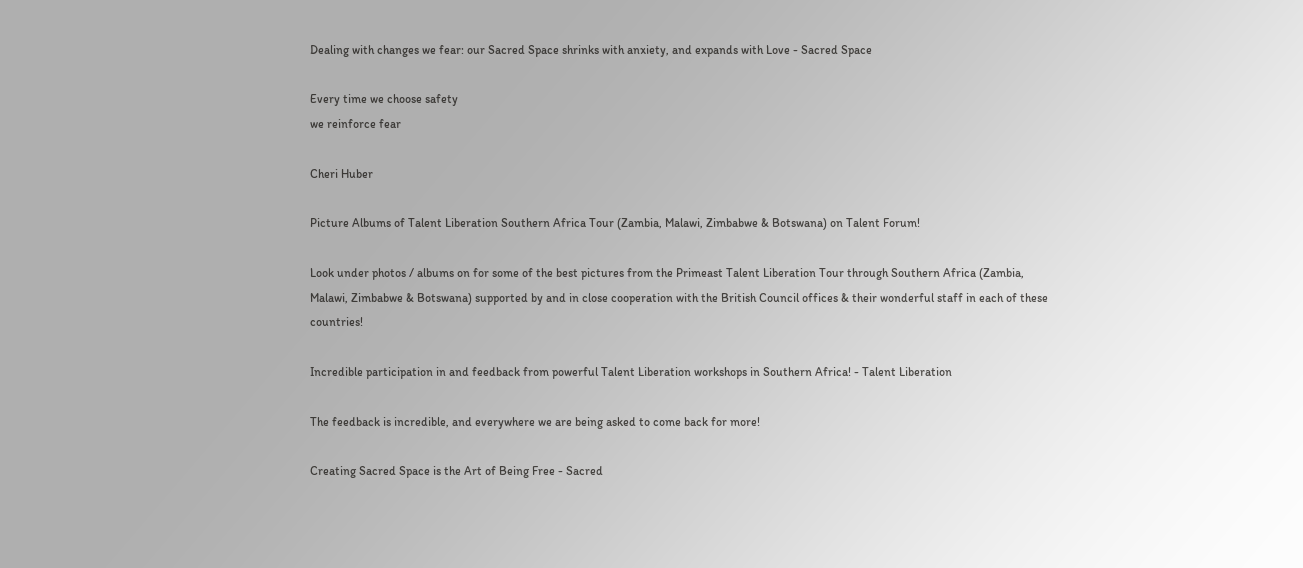Dealing with changes we fear: our Sacred Space shrinks with anxiety, and expands with Love - Sacred Space

Every time we choose safety
we reinforce fear

Cheri Huber

Picture Albums of Talent Liberation Southern Africa Tour (Zambia, Malawi, Zimbabwe & Botswana) on Talent Forum!

Look under photos / albums on for some of the best pictures from the Primeast Talent Liberation Tour through Southern Africa (Zambia, Malawi, Zimbabwe & Botswana) supported by and in close cooperation with the British Council offices & their wonderful staff in each of these countries!

Incredible participation in and feedback from powerful Talent Liberation workshops in Southern Africa! - Talent Liberation

The feedback is incredible, and everywhere we are being asked to come back for more!

Creating Sacred Space is the Art of Being Free - Sacred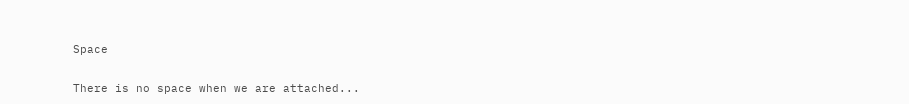Space

There is no space when we are attached...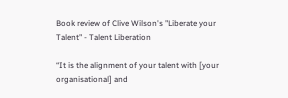Book review of Clive Wilson's "Liberate your Talent" - Talent Liberation

“It is the alignment of your talent with [your organisational] and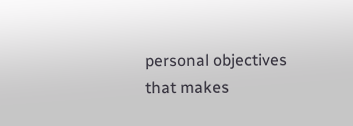personal objectives that makes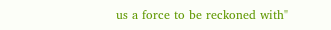us a force to be reckoned with"